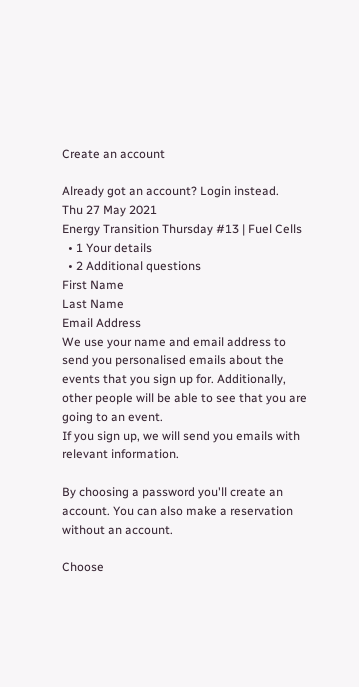Create an account

Already got an account? Login instead.
Thu 27 May 2021
Energy Transition Thursday #13 | Fuel Cells
  • 1 Your details
  • 2 Additional questions
First Name
Last Name
Email Address
We use your name and email address to send you personalised emails about the events that you sign up for. Additionally, other people will be able to see that you are going to an event.
If you sign up, we will send you emails with relevant information.

By choosing a password you'll create an account. You can also make a reservation without an account.

Choose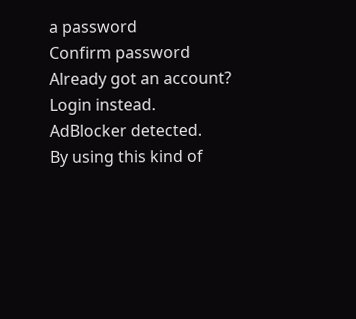a password
Confirm password
Already got an account? Login instead.
AdBlocker detected.
By using this kind of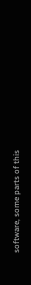software, some parts of this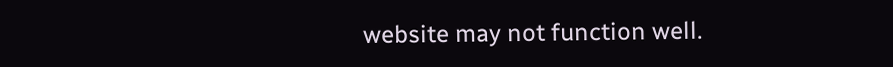website may not function well.